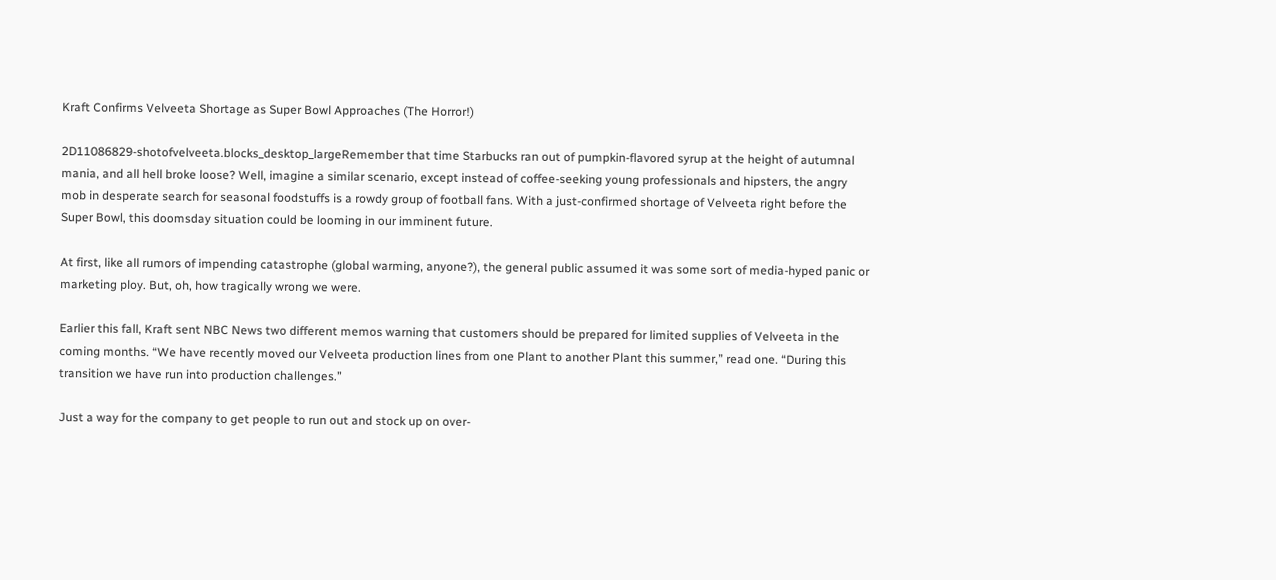Kraft Confirms Velveeta Shortage as Super Bowl Approaches (The Horror!)

2D11086829-shotofvelveeta.blocks_desktop_largeRemember that time Starbucks ran out of pumpkin-flavored syrup at the height of autumnal mania, and all hell broke loose? Well, imagine a similar scenario, except instead of coffee-seeking young professionals and hipsters, the angry mob in desperate search for seasonal foodstuffs is a rowdy group of football fans. With a just-confirmed shortage of Velveeta right before the Super Bowl, this doomsday situation could be looming in our imminent future.

At first, like all rumors of impending catastrophe (global warming, anyone?), the general public assumed it was some sort of media-hyped panic or marketing ploy. But, oh, how tragically wrong we were.

Earlier this fall, Kraft sent NBC News two different memos warning that customers should be prepared for limited supplies of Velveeta in the coming months. “We have recently moved our Velveeta production lines from one Plant to another Plant this summer,” read one. “During this transition we have run into production challenges.”

Just a way for the company to get people to run out and stock up on over-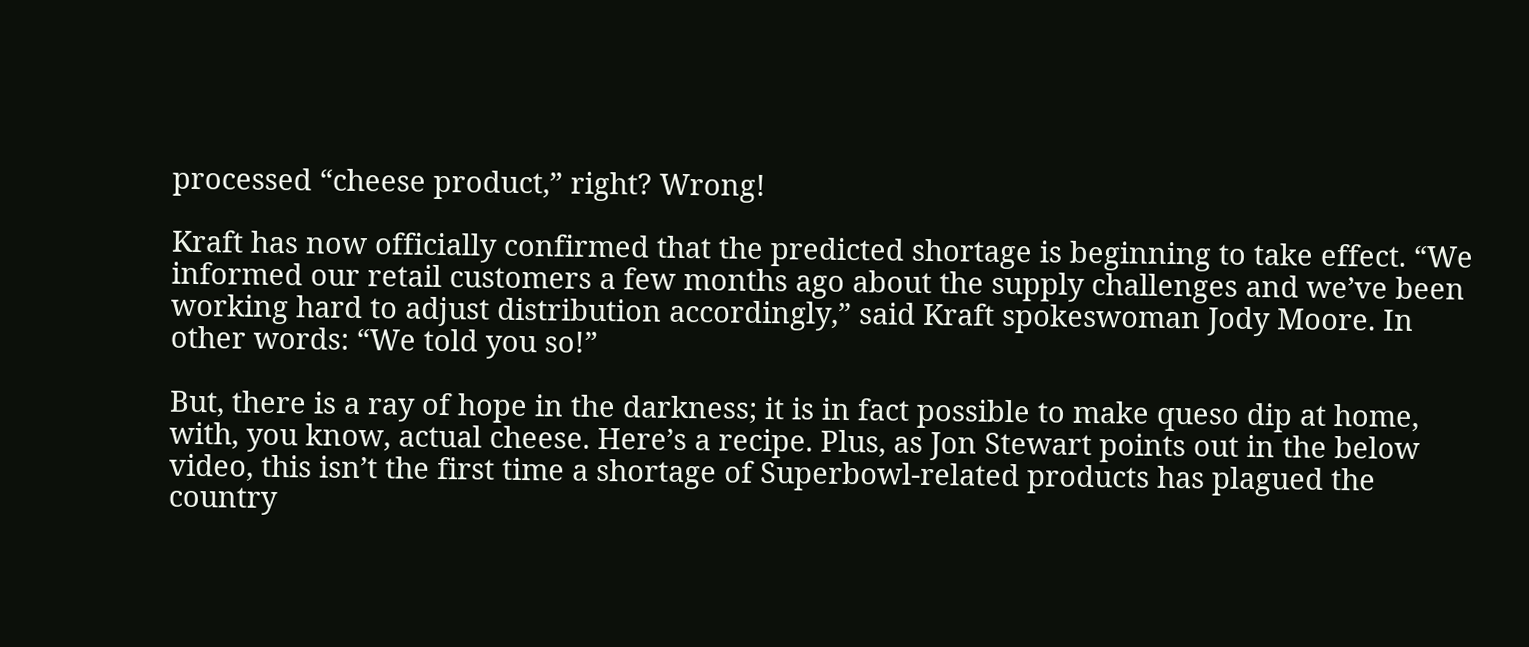processed “cheese product,” right? Wrong!

Kraft has now officially confirmed that the predicted shortage is beginning to take effect. “We informed our retail customers a few months ago about the supply challenges and we’ve been working hard to adjust distribution accordingly,” said Kraft spokeswoman Jody Moore. In other words: “We told you so!”

But, there is a ray of hope in the darkness; it is in fact possible to make queso dip at home, with, you know, actual cheese. Here’s a recipe. Plus, as Jon Stewart points out in the below video, this isn’t the first time a shortage of Superbowl-related products has plagued the country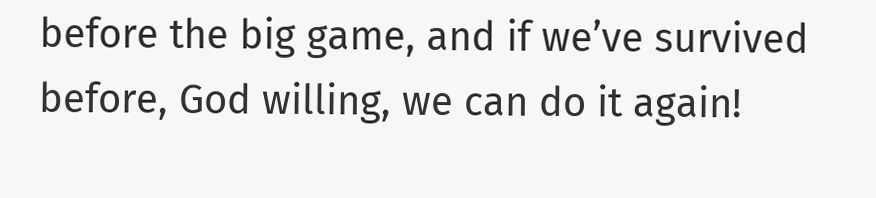before the big game, and if we’ve survived before, God willing, we can do it again!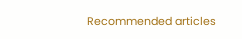Recommended articles